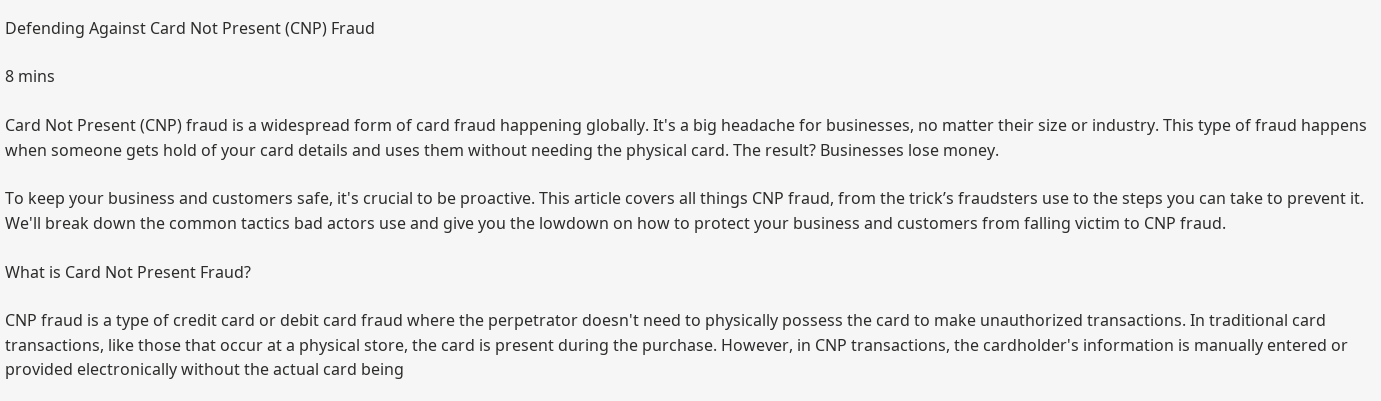Defending Against Card Not Present (CNP) Fraud

8 mins

Card Not Present (CNP) fraud is a widespread form of card fraud happening globally. It's a big headache for businesses, no matter their size or industry. This type of fraud happens when someone gets hold of your card details and uses them without needing the physical card. The result? Businesses lose money.

To keep your business and customers safe, it's crucial to be proactive. This article covers all things CNP fraud, from the trick’s fraudsters use to the steps you can take to prevent it. We'll break down the common tactics bad actors use and give you the lowdown on how to protect your business and customers from falling victim to CNP fraud.

What is Card Not Present Fraud?

CNP fraud is a type of credit card or debit card fraud where the perpetrator doesn't need to physically possess the card to make unauthorized transactions. In traditional card transactions, like those that occur at a physical store, the card is present during the purchase. However, in CNP transactions, the cardholder's information is manually entered or provided electronically without the actual card being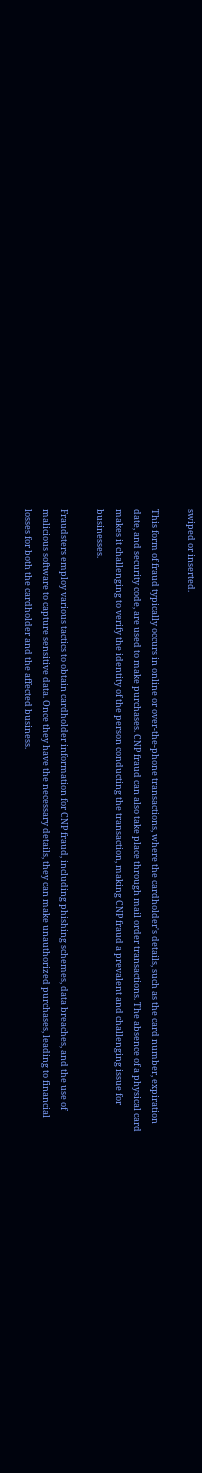swiped or inserted.

This form of fraud typically occurs in online or over-the-phone transactions, where the cardholder's details, such as the card number, expiration date, and security code, are used to make purchases. CNP fraud can also take place through mail order transactions. The absence of a physical card makes it challenging to verify the identity of the person conducting the transaction, making CNP fraud a prevalent and challenging issue for businesses.

Fraudsters employ various tactics to obtain cardholder information for CNP fraud, including phishing schemes, data breaches, and the use of malicious software to capture sensitive data. Once they have the necessary details, they can make unauthorized purchases, leading to financial losses for both the cardholder and the affected business.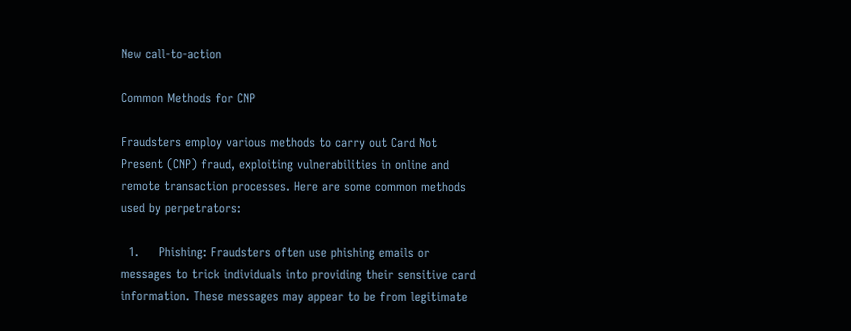New call-to-action

Common Methods for CNP

Fraudsters employ various methods to carry out Card Not Present (CNP) fraud, exploiting vulnerabilities in online and remote transaction processes. Here are some common methods used by perpetrators:

  1.     Phishing: Fraudsters often use phishing emails or messages to trick individuals into providing their sensitive card information. These messages may appear to be from legitimate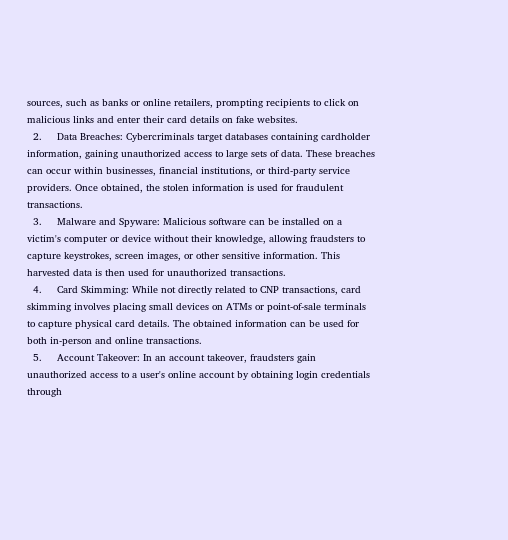sources, such as banks or online retailers, prompting recipients to click on malicious links and enter their card details on fake websites.
  2.     Data Breaches: Cybercriminals target databases containing cardholder information, gaining unauthorized access to large sets of data. These breaches can occur within businesses, financial institutions, or third-party service providers. Once obtained, the stolen information is used for fraudulent transactions.
  3.     Malware and Spyware: Malicious software can be installed on a victim's computer or device without their knowledge, allowing fraudsters to capture keystrokes, screen images, or other sensitive information. This harvested data is then used for unauthorized transactions.
  4.     Card Skimming: While not directly related to CNP transactions, card skimming involves placing small devices on ATMs or point-of-sale terminals to capture physical card details. The obtained information can be used for both in-person and online transactions.
  5.     Account Takeover: In an account takeover, fraudsters gain unauthorized access to a user's online account by obtaining login credentials through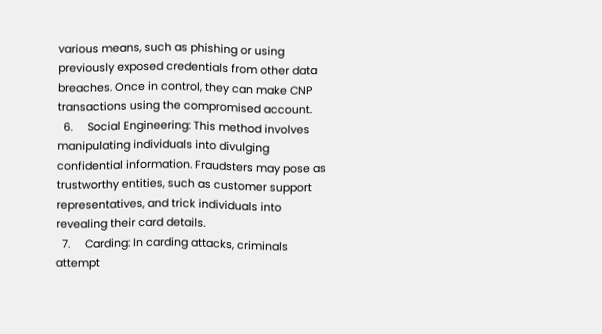various means, such as phishing or using previously exposed credentials from other data breaches. Once in control, they can make CNP transactions using the compromised account.
  6.     Social Engineering: This method involves manipulating individuals into divulging confidential information. Fraudsters may pose as trustworthy entities, such as customer support representatives, and trick individuals into revealing their card details.
  7.     Carding: In carding attacks, criminals attempt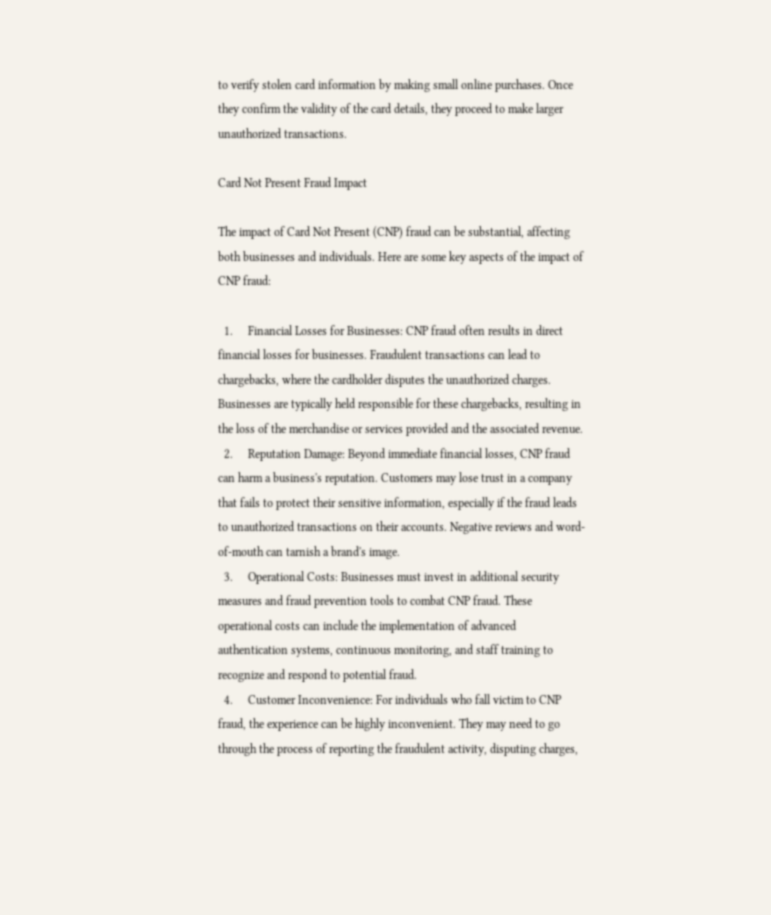to verify stolen card information by making small online purchases. Once they confirm the validity of the card details, they proceed to make larger unauthorized transactions.

Card Not Present Fraud Impact

The impact of Card Not Present (CNP) fraud can be substantial, affecting both businesses and individuals. Here are some key aspects of the impact of CNP fraud:

  1.     Financial Losses for Businesses: CNP fraud often results in direct financial losses for businesses. Fraudulent transactions can lead to chargebacks, where the cardholder disputes the unauthorized charges. Businesses are typically held responsible for these chargebacks, resulting in the loss of the merchandise or services provided and the associated revenue.
  2.     Reputation Damage: Beyond immediate financial losses, CNP fraud can harm a business's reputation. Customers may lose trust in a company that fails to protect their sensitive information, especially if the fraud leads to unauthorized transactions on their accounts. Negative reviews and word-of-mouth can tarnish a brand's image.
  3.     Operational Costs: Businesses must invest in additional security measures and fraud prevention tools to combat CNP fraud. These operational costs can include the implementation of advanced authentication systems, continuous monitoring, and staff training to recognize and respond to potential fraud.
  4.     Customer Inconvenience: For individuals who fall victim to CNP fraud, the experience can be highly inconvenient. They may need to go through the process of reporting the fraudulent activity, disputing charges,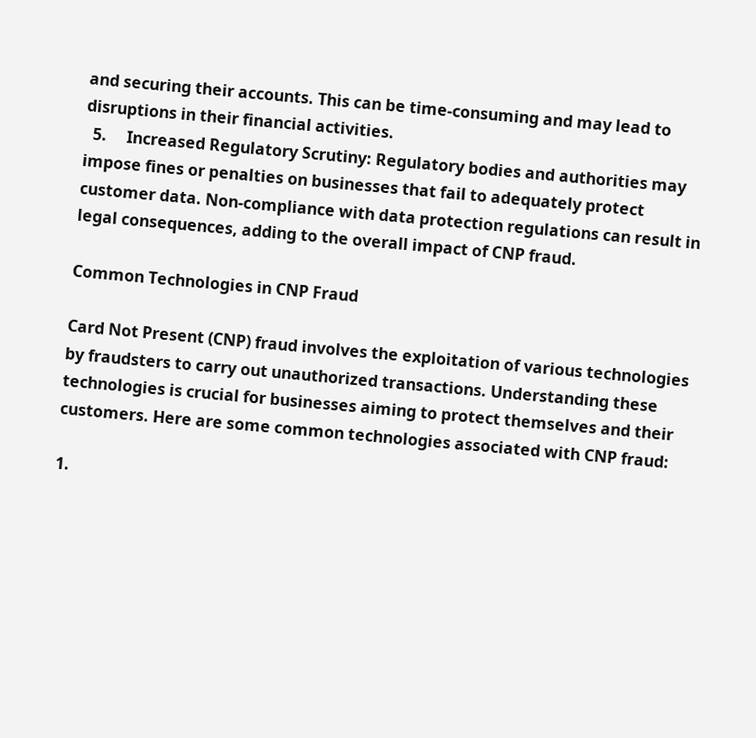and securing their accounts. This can be time-consuming and may lead to disruptions in their financial activities.
  5.     Increased Regulatory Scrutiny: Regulatory bodies and authorities may impose fines or penalties on businesses that fail to adequately protect customer data. Non-compliance with data protection regulations can result in legal consequences, adding to the overall impact of CNP fraud.

Common Technologies in CNP Fraud

Card Not Present (CNP) fraud involves the exploitation of various technologies by fraudsters to carry out unauthorized transactions. Understanding these technologies is crucial for businesses aiming to protect themselves and their customers. Here are some common technologies associated with CNP fraud:

1.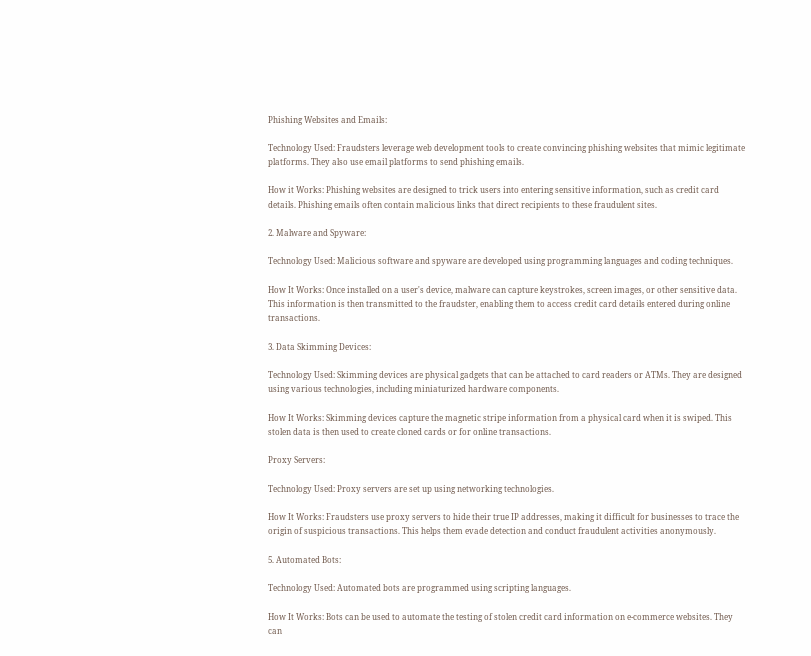Phishing Websites and Emails:

Technology Used: Fraudsters leverage web development tools to create convincing phishing websites that mimic legitimate platforms. They also use email platforms to send phishing emails.

How it Works: Phishing websites are designed to trick users into entering sensitive information, such as credit card details. Phishing emails often contain malicious links that direct recipients to these fraudulent sites.

2. Malware and Spyware:

Technology Used: Malicious software and spyware are developed using programming languages and coding techniques.

How It Works: Once installed on a user's device, malware can capture keystrokes, screen images, or other sensitive data. This information is then transmitted to the fraudster, enabling them to access credit card details entered during online transactions.

3. Data Skimming Devices:

Technology Used: Skimming devices are physical gadgets that can be attached to card readers or ATMs. They are designed using various technologies, including miniaturized hardware components.

How It Works: Skimming devices capture the magnetic stripe information from a physical card when it is swiped. This stolen data is then used to create cloned cards or for online transactions.

Proxy Servers:

Technology Used: Proxy servers are set up using networking technologies.

How It Works: Fraudsters use proxy servers to hide their true IP addresses, making it difficult for businesses to trace the origin of suspicious transactions. This helps them evade detection and conduct fraudulent activities anonymously.

5. Automated Bots:

Technology Used: Automated bots are programmed using scripting languages.

How It Works: Bots can be used to automate the testing of stolen credit card information on e-commerce websites. They can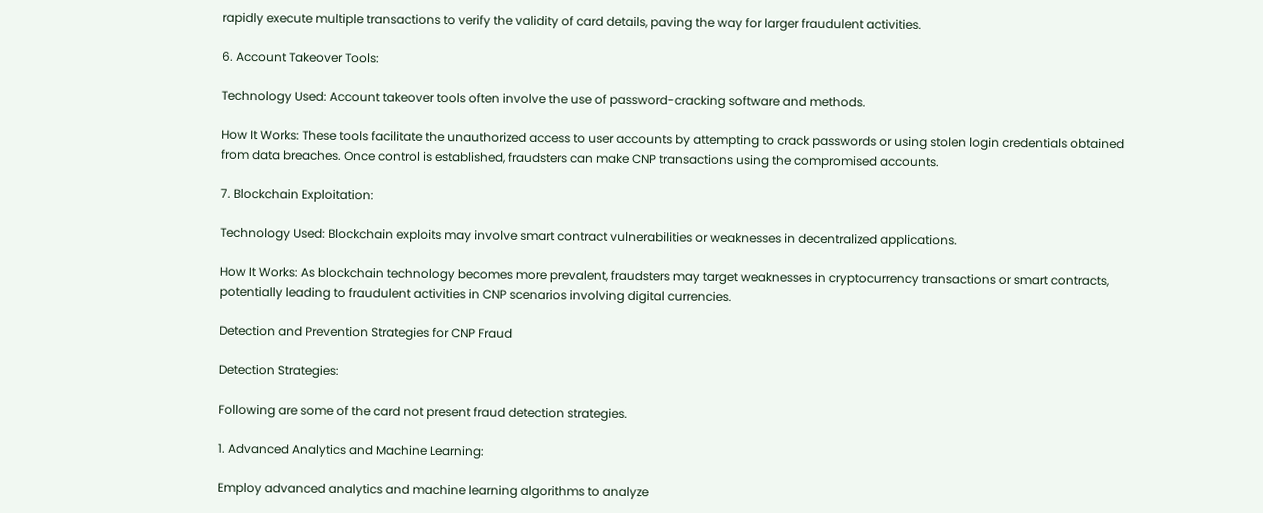rapidly execute multiple transactions to verify the validity of card details, paving the way for larger fraudulent activities.

6. Account Takeover Tools:

Technology Used: Account takeover tools often involve the use of password-cracking software and methods.

How It Works: These tools facilitate the unauthorized access to user accounts by attempting to crack passwords or using stolen login credentials obtained from data breaches. Once control is established, fraudsters can make CNP transactions using the compromised accounts.

7. Blockchain Exploitation:

Technology Used: Blockchain exploits may involve smart contract vulnerabilities or weaknesses in decentralized applications.

How It Works: As blockchain technology becomes more prevalent, fraudsters may target weaknesses in cryptocurrency transactions or smart contracts, potentially leading to fraudulent activities in CNP scenarios involving digital currencies.

Detection and Prevention Strategies for CNP Fraud

Detection Strategies:

Following are some of the card not present fraud detection strategies.

1. Advanced Analytics and Machine Learning:

Employ advanced analytics and machine learning algorithms to analyze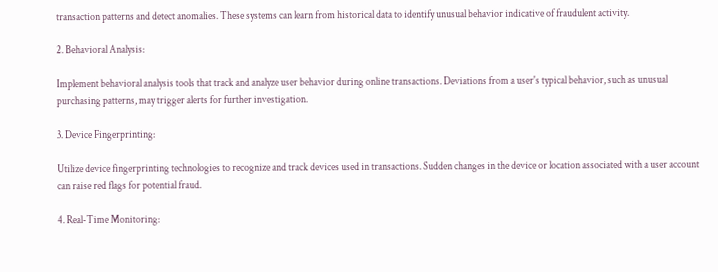transaction patterns and detect anomalies. These systems can learn from historical data to identify unusual behavior indicative of fraudulent activity.

2. Behavioral Analysis:

Implement behavioral analysis tools that track and analyze user behavior during online transactions. Deviations from a user's typical behavior, such as unusual purchasing patterns, may trigger alerts for further investigation.

3. Device Fingerprinting:

Utilize device fingerprinting technologies to recognize and track devices used in transactions. Sudden changes in the device or location associated with a user account can raise red flags for potential fraud.

4. Real-Time Monitoring: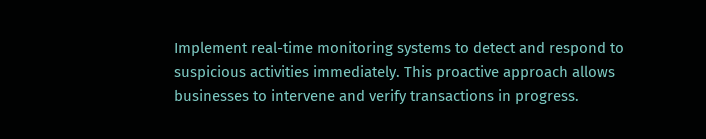Implement real-time monitoring systems to detect and respond to suspicious activities immediately. This proactive approach allows businesses to intervene and verify transactions in progress.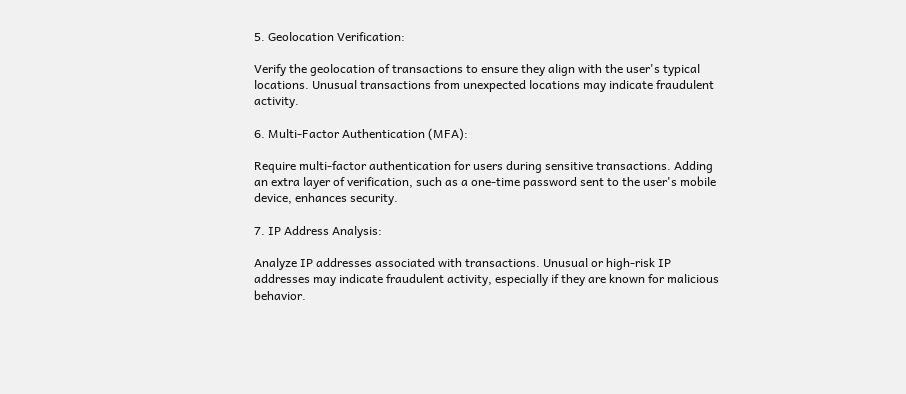5. Geolocation Verification:

Verify the geolocation of transactions to ensure they align with the user's typical locations. Unusual transactions from unexpected locations may indicate fraudulent activity.

6. Multi-Factor Authentication (MFA):

Require multi-factor authentication for users during sensitive transactions. Adding an extra layer of verification, such as a one-time password sent to the user's mobile device, enhances security.

7. IP Address Analysis:

Analyze IP addresses associated with transactions. Unusual or high-risk IP addresses may indicate fraudulent activity, especially if they are known for malicious behavior.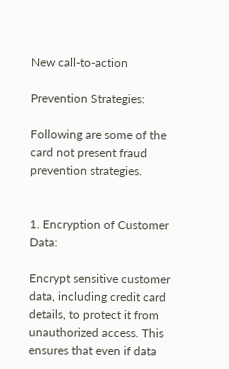New call-to-action

Prevention Strategies:

Following are some of the card not present fraud prevention strategies.


1. Encryption of Customer Data:

Encrypt sensitive customer data, including credit card details, to protect it from unauthorized access. This ensures that even if data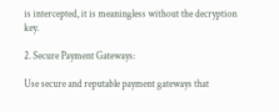is intercepted, it is meaningless without the decryption key.

2. Secure Payment Gateways:

Use secure and reputable payment gateways that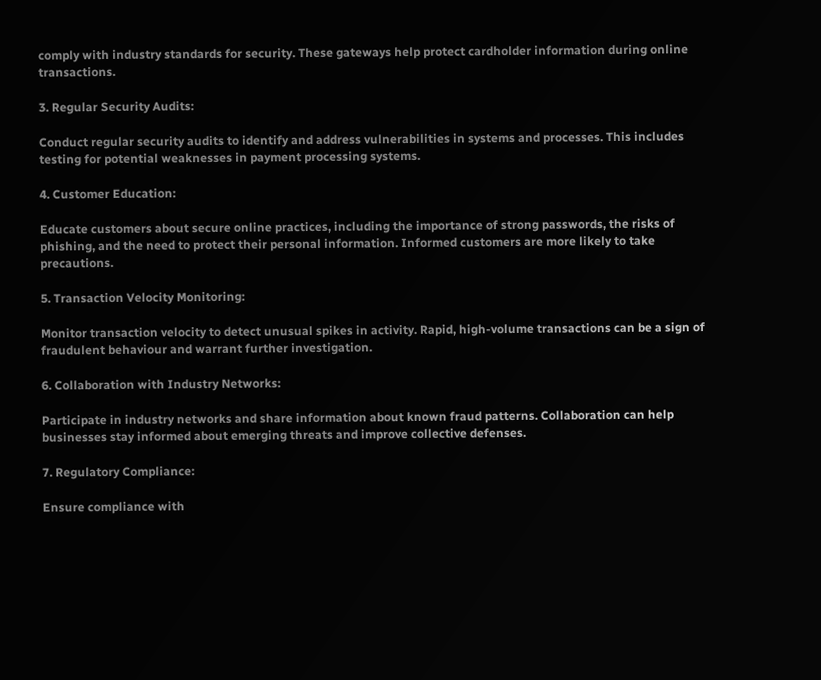comply with industry standards for security. These gateways help protect cardholder information during online transactions.

3. Regular Security Audits:

Conduct regular security audits to identify and address vulnerabilities in systems and processes. This includes testing for potential weaknesses in payment processing systems.

4. Customer Education:

Educate customers about secure online practices, including the importance of strong passwords, the risks of phishing, and the need to protect their personal information. Informed customers are more likely to take precautions.

5. Transaction Velocity Monitoring:

Monitor transaction velocity to detect unusual spikes in activity. Rapid, high-volume transactions can be a sign of fraudulent behaviour and warrant further investigation.

6. Collaboration with Industry Networks:

Participate in industry networks and share information about known fraud patterns. Collaboration can help businesses stay informed about emerging threats and improve collective defenses.

7. Regulatory Compliance:

Ensure compliance with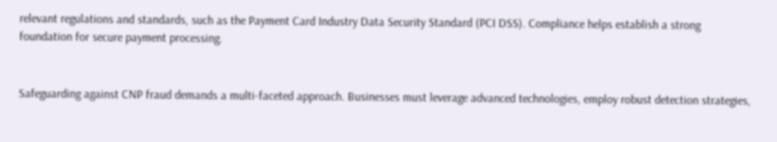relevant regulations and standards, such as the Payment Card Industry Data Security Standard (PCI DSS). Compliance helps establish a strong foundation for secure payment processing.


Safeguarding against CNP fraud demands a multi-faceted approach. Businesses must leverage advanced technologies, employ robust detection strategies,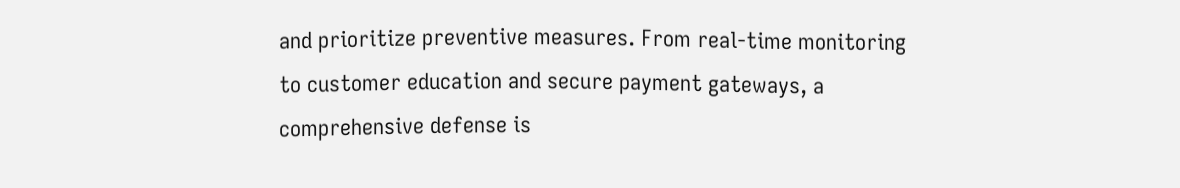and prioritize preventive measures. From real-time monitoring to customer education and secure payment gateways, a comprehensive defense is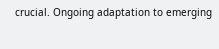crucial. Ongoing adaptation to emerging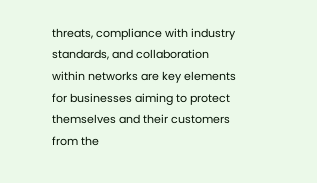threats, compliance with industry standards, and collaboration within networks are key elements for businesses aiming to protect themselves and their customers from the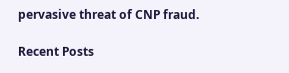pervasive threat of CNP fraud.

Recent Posts